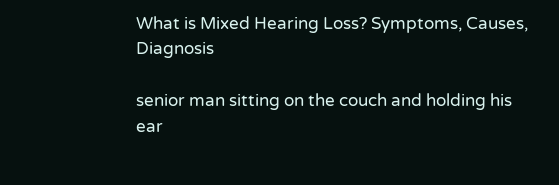What is Mixed Hearing Loss? Symptoms, Causes, Diagnosis

senior man sitting on the couch and holding his ear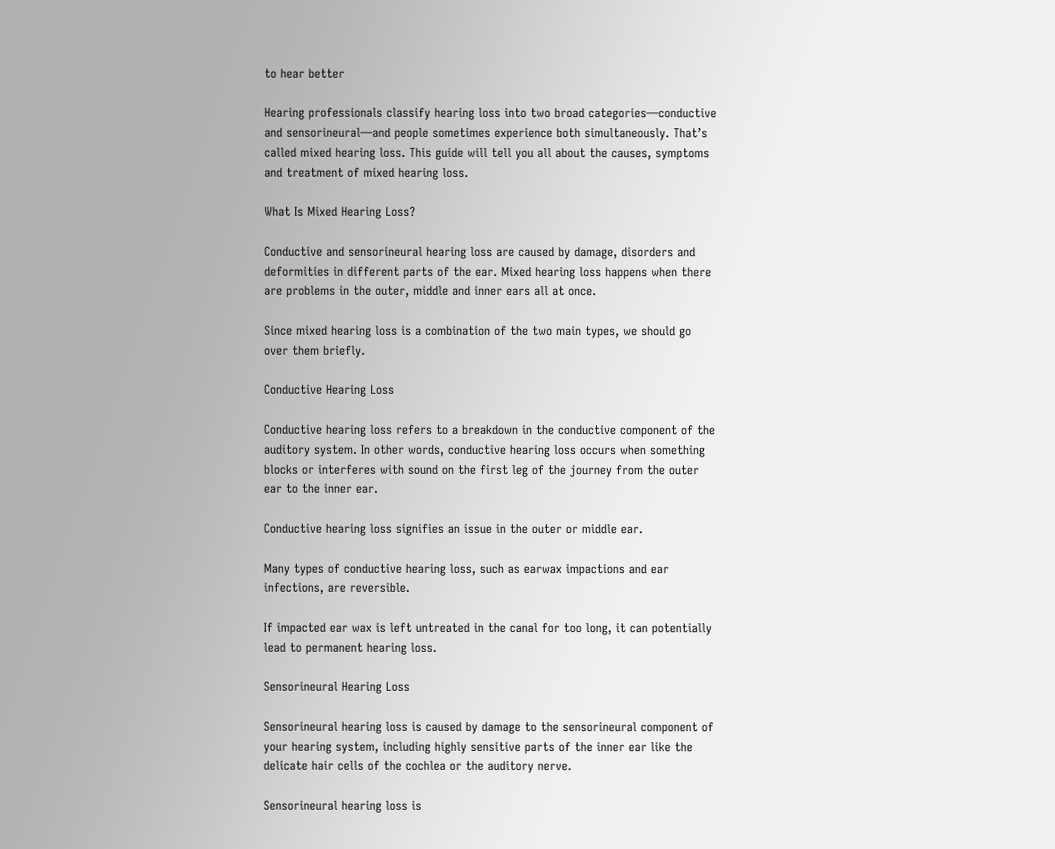to hear better

Hearing professionals classify hearing loss into two broad categories—conductive and sensorineural—and people sometimes experience both simultaneously. That’s called mixed hearing loss. This guide will tell you all about the causes, symptoms and treatment of mixed hearing loss.

What Is Mixed Hearing Loss?

Conductive and sensorineural hearing loss are caused by damage, disorders and deformities in different parts of the ear. Mixed hearing loss happens when there are problems in the outer, middle and inner ears all at once.

Since mixed hearing loss is a combination of the two main types, we should go over them briefly.

Conductive Hearing Loss

Conductive hearing loss refers to a breakdown in the conductive component of the auditory system. In other words, conductive hearing loss occurs when something blocks or interferes with sound on the first leg of the journey from the outer ear to the inner ear.

Conductive hearing loss signifies an issue in the outer or middle ear.

Many types of conductive hearing loss, such as earwax impactions and ear infections, are reversible.

If impacted ear wax is left untreated in the canal for too long, it can potentially lead to permanent hearing loss.

Sensorineural Hearing Loss

Sensorineural hearing loss is caused by damage to the sensorineural component of your hearing system, including highly sensitive parts of the inner ear like the delicate hair cells of the cochlea or the auditory nerve.

Sensorineural hearing loss is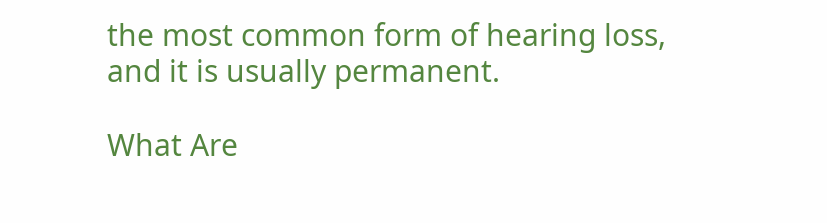the most common form of hearing loss, and it is usually permanent.

What Are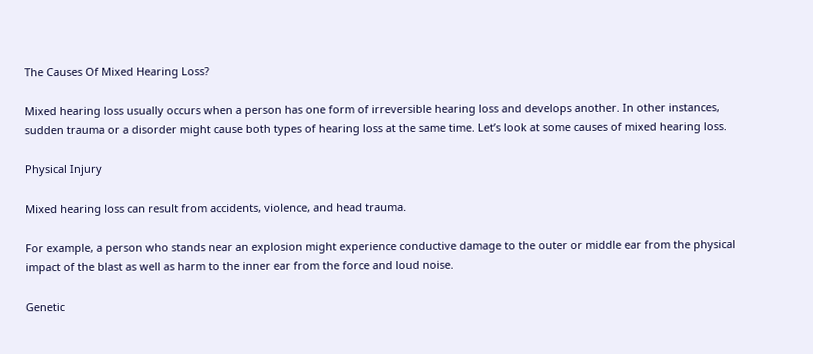The Causes Of Mixed Hearing Loss?

Mixed hearing loss usually occurs when a person has one form of irreversible hearing loss and develops another. In other instances, sudden trauma or a disorder might cause both types of hearing loss at the same time. Let’s look at some causes of mixed hearing loss.

Physical Injury

Mixed hearing loss can result from accidents, violence, and head trauma.

For example, a person who stands near an explosion might experience conductive damage to the outer or middle ear from the physical impact of the blast as well as harm to the inner ear from the force and loud noise.

Genetic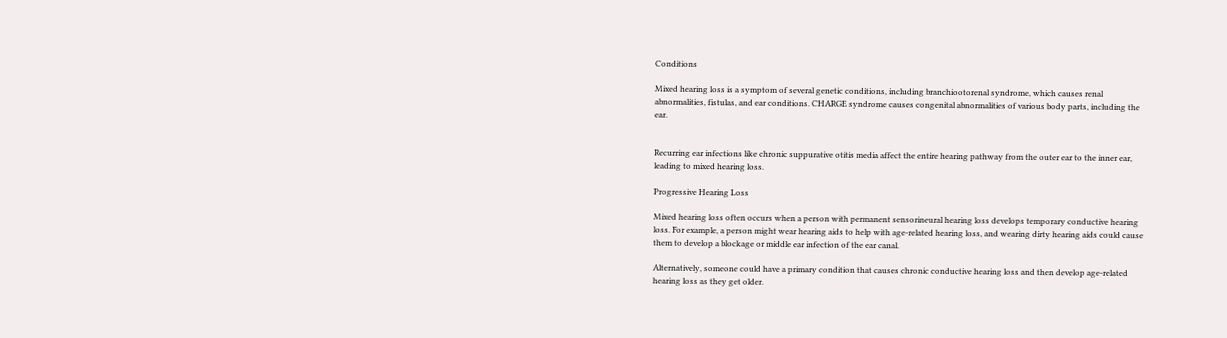Conditions

Mixed hearing loss is a symptom of several genetic conditions, including branchiootorenal syndrome, which causes renal abnormalities, fistulas, and ear conditions. CHARGE syndrome causes congenital abnormalities of various body parts, including the ear.


Recurring ear infections like chronic suppurative otitis media affect the entire hearing pathway from the outer ear to the inner ear, leading to mixed hearing loss.

Progressive Hearing Loss

Mixed hearing loss often occurs when a person with permanent sensorineural hearing loss develops temporary conductive hearing loss. For example, a person might wear hearing aids to help with age-related hearing loss, and wearing dirty hearing aids could cause them to develop a blockage or middle ear infection of the ear canal.

Alternatively, someone could have a primary condition that causes chronic conductive hearing loss and then develop age-related hearing loss as they get older.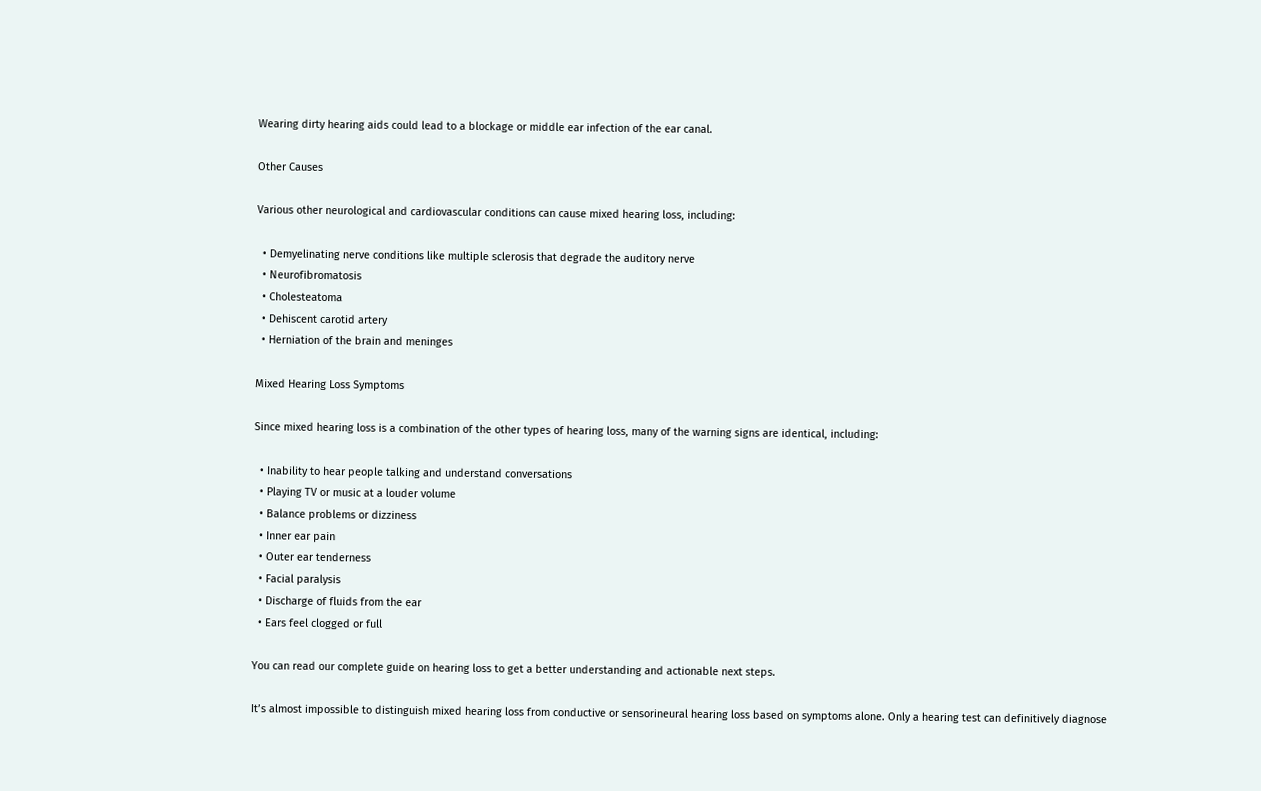Wearing dirty hearing aids could lead to a blockage or middle ear infection of the ear canal.

Other Causes

Various other neurological and cardiovascular conditions can cause mixed hearing loss, including:

  • Demyelinating nerve conditions like multiple sclerosis that degrade the auditory nerve
  • Neurofibromatosis
  • Cholesteatoma
  • Dehiscent carotid artery
  • Herniation of the brain and meninges

Mixed Hearing Loss Symptoms

Since mixed hearing loss is a combination of the other types of hearing loss, many of the warning signs are identical, including:

  • Inability to hear people talking and understand conversations
  • Playing TV or music at a louder volume
  • Balance problems or dizziness
  • Inner ear pain
  • Outer ear tenderness
  • Facial paralysis
  • Discharge of fluids from the ear
  • Ears feel clogged or full

You can read our complete guide on hearing loss to get a better understanding and actionable next steps.

It’s almost impossible to distinguish mixed hearing loss from conductive or sensorineural hearing loss based on symptoms alone. Only a hearing test can definitively diagnose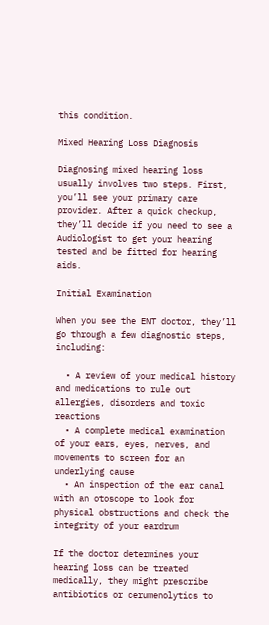this condition.

Mixed Hearing Loss Diagnosis

Diagnosing mixed hearing loss usually involves two steps. First, you’ll see your primary care provider. After a quick checkup, they’ll decide if you need to see a Audiologist to get your hearing tested and be fitted for hearing aids.

Initial Examination

When you see the ENT doctor, they’ll go through a few diagnostic steps, including:

  • A review of your medical history and medications to rule out allergies, disorders and toxic reactions
  • A complete medical examination of your ears, eyes, nerves, and movements to screen for an underlying cause
  • An inspection of the ear canal with an otoscope to look for physical obstructions and check the integrity of your eardrum

If the doctor determines your hearing loss can be treated medically, they might prescribe antibiotics or cerumenolytics to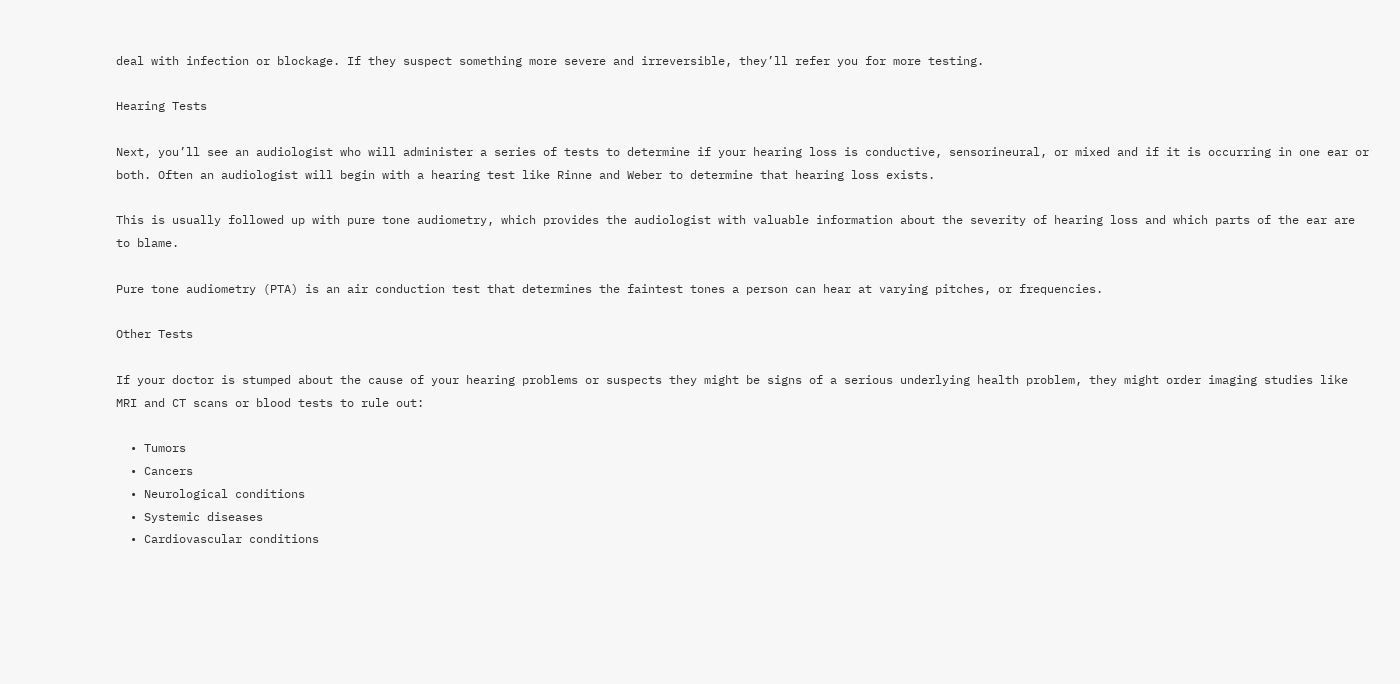deal with infection or blockage. If they suspect something more severe and irreversible, they’ll refer you for more testing.

Hearing Tests

Next, you’ll see an audiologist who will administer a series of tests to determine if your hearing loss is conductive, sensorineural, or mixed and if it is occurring in one ear or both. Often an audiologist will begin with a hearing test like Rinne and Weber to determine that hearing loss exists.

This is usually followed up with pure tone audiometry, which provides the audiologist with valuable information about the severity of hearing loss and which parts of the ear are to blame.

Pure tone audiometry (PTA) is an air conduction test that determines the faintest tones a person can hear at varying pitches, or frequencies.

Other Tests

If your doctor is stumped about the cause of your hearing problems or suspects they might be signs of a serious underlying health problem, they might order imaging studies like MRI and CT scans or blood tests to rule out:

  • Tumors
  • Cancers
  • Neurological conditions
  • Systemic diseases
  • Cardiovascular conditions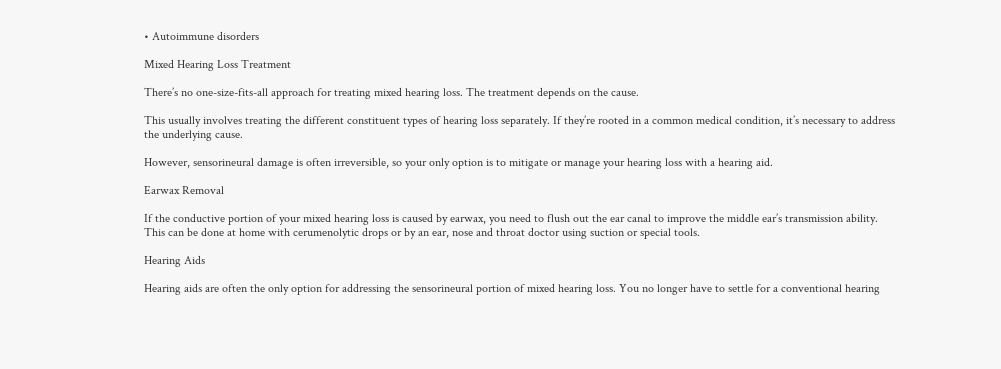• Autoimmune disorders

Mixed Hearing Loss Treatment

There’s no one-size-fits-all approach for treating mixed hearing loss. The treatment depends on the cause.

This usually involves treating the different constituent types of hearing loss separately. If they’re rooted in a common medical condition, it’s necessary to address the underlying cause.

However, sensorineural damage is often irreversible, so your only option is to mitigate or manage your hearing loss with a hearing aid.

Earwax Removal

If the conductive portion of your mixed hearing loss is caused by earwax, you need to flush out the ear canal to improve the middle ear’s transmission ability. This can be done at home with cerumenolytic drops or by an ear, nose and throat doctor using suction or special tools.

Hearing Aids

Hearing aids are often the only option for addressing the sensorineural portion of mixed hearing loss. You no longer have to settle for a conventional hearing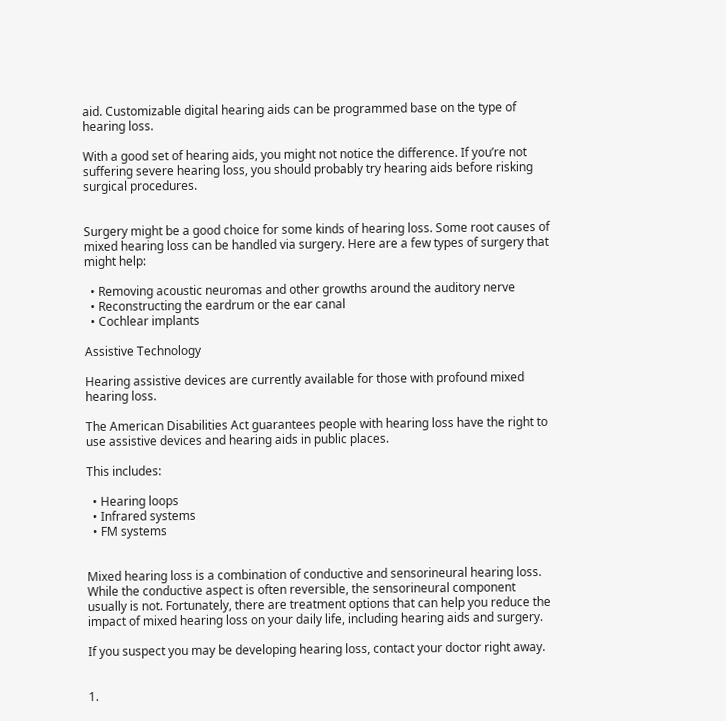aid. Customizable digital hearing aids can be programmed base on the type of hearing loss.

With a good set of hearing aids, you might not notice the difference. If you’re not suffering severe hearing loss, you should probably try hearing aids before risking surgical procedures.


Surgery might be a good choice for some kinds of hearing loss. Some root causes of mixed hearing loss can be handled via surgery. Here are a few types of surgery that might help:

  • Removing acoustic neuromas and other growths around the auditory nerve
  • Reconstructing the eardrum or the ear canal
  • Cochlear implants

Assistive Technology

Hearing assistive devices are currently available for those with profound mixed hearing loss.

The American Disabilities Act guarantees people with hearing loss have the right to use assistive devices and hearing aids in public places.

This includes:

  • Hearing loops
  • Infrared systems
  • FM systems


Mixed hearing loss is a combination of conductive and sensorineural hearing loss. While the conductive aspect is often reversible, the sensorineural component usually is not. Fortunately, there are treatment options that can help you reduce the impact of mixed hearing loss on your daily life, including hearing aids and surgery.

If you suspect you may be developing hearing loss, contact your doctor right away.


1.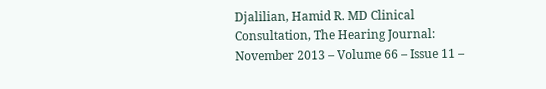Djalilian, Hamid R. MD Clinical Consultation, The Hearing Journal: November 2013 – Volume 66 – Issue 11 –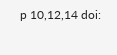p 10,12,14 doi: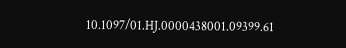10.1097/01.HJ.0000438001.09399.61